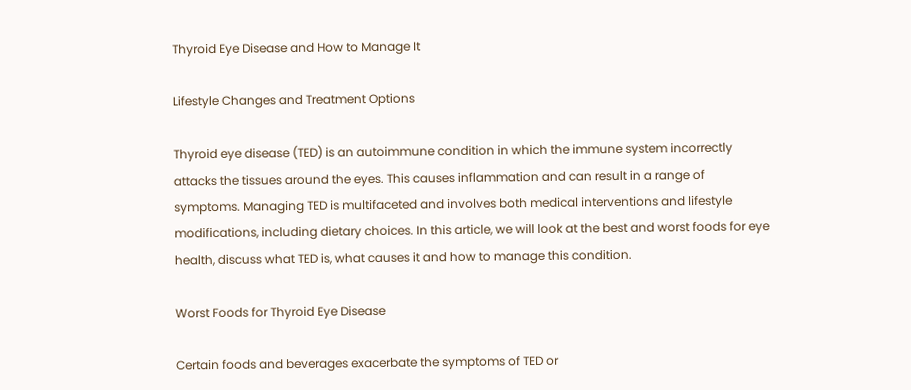Thyroid Eye Disease and How to Manage It

Lifestyle Changes and Treatment Options

Thyroid eye disease (TED) is an autoimmune condition in which the immune system incorrectly attacks the tissues around the eyes. This causes inflammation and can result in a range of symptoms. Managing TED is multifaceted and involves both medical interventions and lifestyle modifications, including dietary choices. In this article, we will look at the best and worst foods for eye health, discuss what TED is, what causes it and how to manage this condition.

Worst Foods for Thyroid Eye Disease

Certain foods and beverages exacerbate the symptoms of TED or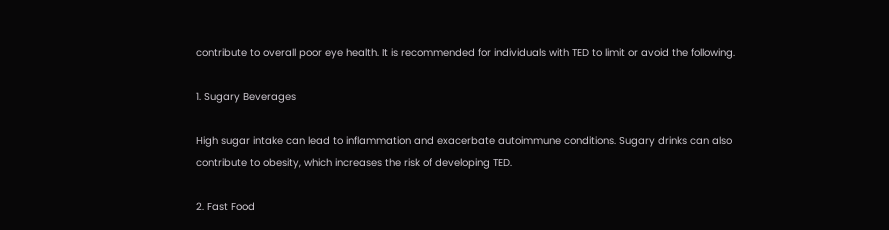contribute to overall poor eye health. It is recommended for individuals with TED to limit or avoid the following.

1. Sugary Beverages

High sugar intake can lead to inflammation and exacerbate autoimmune conditions. Sugary drinks can also contribute to obesity, which increases the risk of developing TED.

2. Fast Food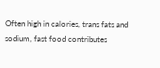Often high in calories, trans fats and sodium, fast food contributes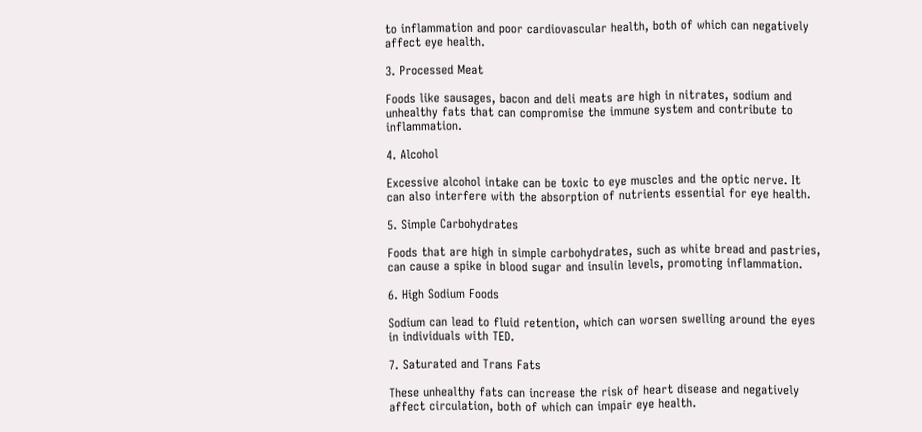to inflammation and poor cardiovascular health, both of which can negatively affect eye health.

3. Processed Meat

Foods like sausages, bacon and deli meats are high in nitrates, sodium and unhealthy fats that can compromise the immune system and contribute to inflammation.

4. Alcohol

Excessive alcohol intake can be toxic to eye muscles and the optic nerve. It can also interfere with the absorption of nutrients essential for eye health.

5. Simple Carbohydrates

Foods that are high in simple carbohydrates, such as white bread and pastries, can cause a spike in blood sugar and insulin levels, promoting inflammation.

6. High Sodium Foods

Sodium can lead to fluid retention, which can worsen swelling around the eyes in individuals with TED.

7. Saturated and Trans Fats

These unhealthy fats can increase the risk of heart disease and negatively affect circulation, both of which can impair eye health.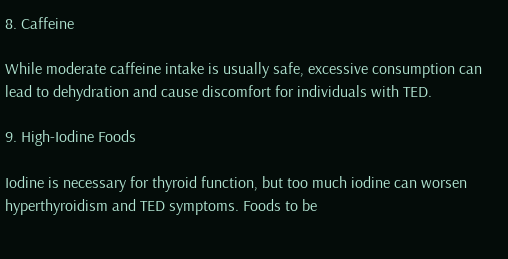8. Caffeine

While moderate caffeine intake is usually safe, excessive consumption can lead to dehydration and cause discomfort for individuals with TED.

9. High-Iodine Foods

Iodine is necessary for thyroid function, but too much iodine can worsen hyperthyroidism and TED symptoms. Foods to be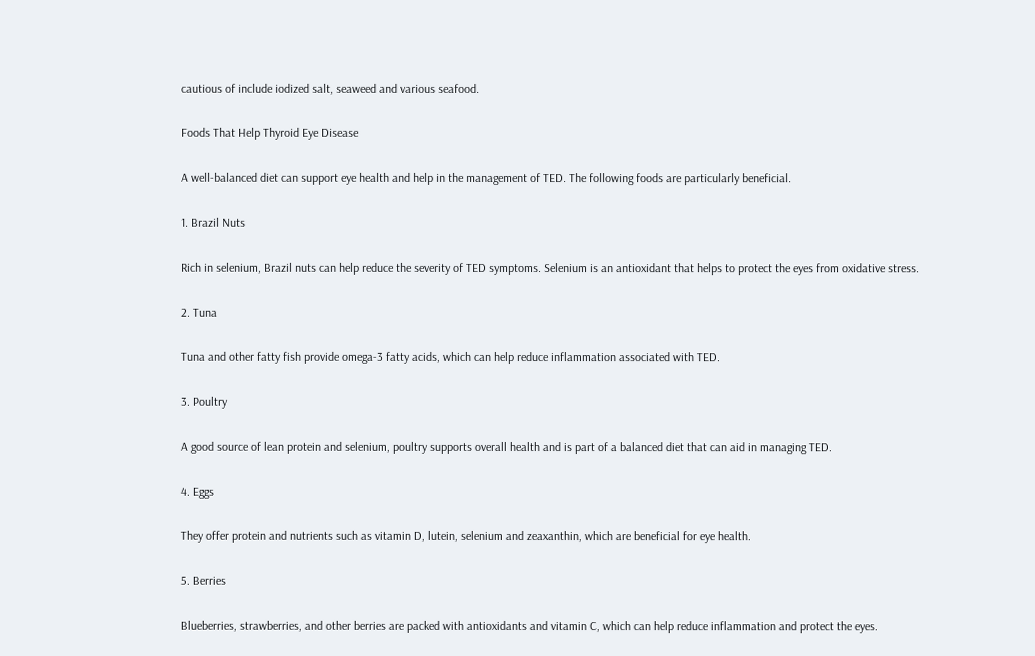cautious of include iodized salt, seaweed and various seafood.

Foods That Help Thyroid Eye Disease

A well-balanced diet can support eye health and help in the management of TED. The following foods are particularly beneficial.

1. Brazil Nuts

Rich in selenium, Brazil nuts can help reduce the severity of TED symptoms. Selenium is an antioxidant that helps to protect the eyes from oxidative stress.

2. Tuna

Tuna and other fatty fish provide omega-3 fatty acids, which can help reduce inflammation associated with TED.

3. Poultry

A good source of lean protein and selenium, poultry supports overall health and is part of a balanced diet that can aid in managing TED.

4. Eggs

They offer protein and nutrients such as vitamin D, lutein, selenium and zeaxanthin, which are beneficial for eye health.

5. Berries

Blueberries, strawberries, and other berries are packed with antioxidants and vitamin C, which can help reduce inflammation and protect the eyes.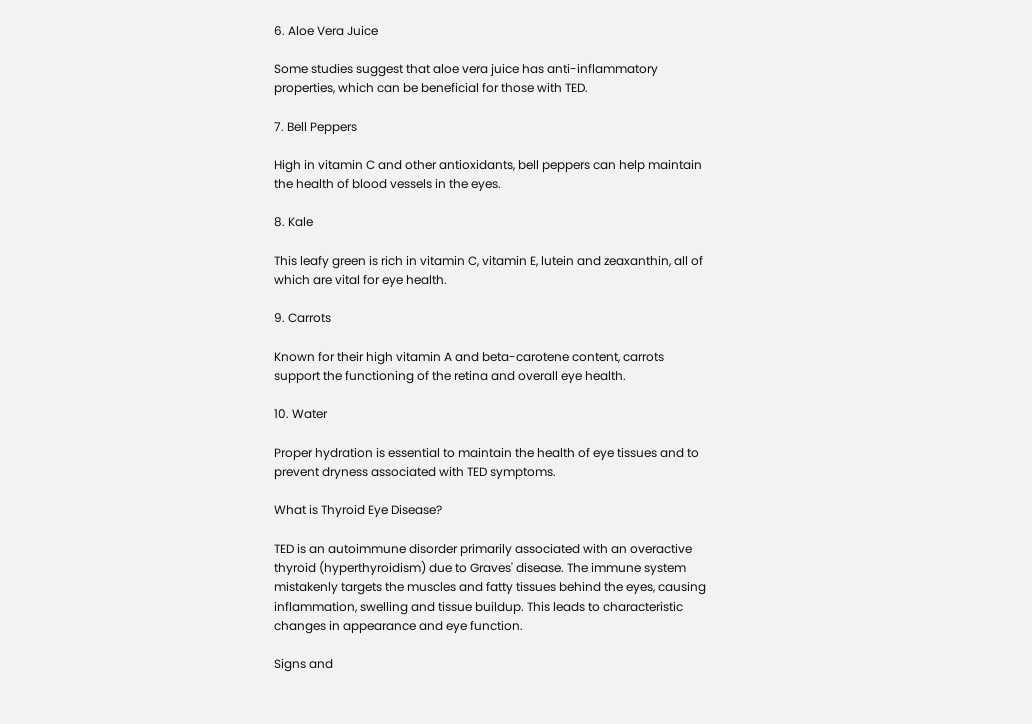6. Aloe Vera Juice

Some studies suggest that aloe vera juice has anti-inflammatory properties, which can be beneficial for those with TED.

7. Bell Peppers

High in vitamin C and other antioxidants, bell peppers can help maintain the health of blood vessels in the eyes.

8. Kale

This leafy green is rich in vitamin C, vitamin E, lutein and zeaxanthin, all of which are vital for eye health.

9. Carrots

Known for their high vitamin A and beta-carotene content, carrots support the functioning of the retina and overall eye health.

10. Water

Proper hydration is essential to maintain the health of eye tissues and to prevent dryness associated with TED symptoms.

What is Thyroid Eye Disease?

TED is an autoimmune disorder primarily associated with an overactive thyroid (hyperthyroidism) due to Graves' disease. The immune system mistakenly targets the muscles and fatty tissues behind the eyes, causing inflammation, swelling and tissue buildup. This leads to characteristic changes in appearance and eye function.

Signs and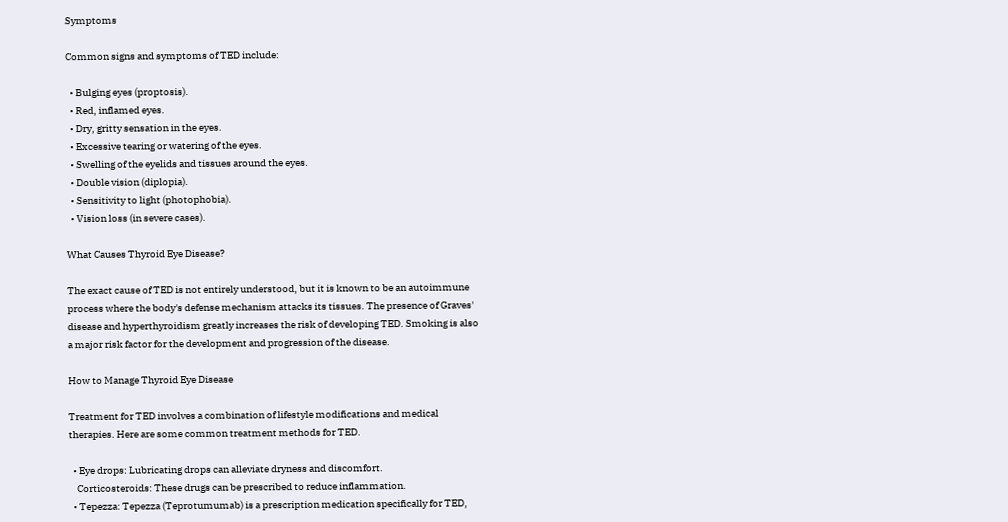Symptoms

Common signs and symptoms of TED include:

  • Bulging eyes (proptosis).
  • Red, inflamed eyes.
  • Dry, gritty sensation in the eyes.
  • Excessive tearing or watering of the eyes.
  • Swelling of the eyelids and tissues around the eyes.
  • Double vision (diplopia).
  • Sensitivity to light (photophobia).
  • Vision loss (in severe cases).

What Causes Thyroid Eye Disease?

The exact cause of TED is not entirely understood, but it is known to be an autoimmune process where the body's defense mechanism attacks its tissues. The presence of Graves' disease and hyperthyroidism greatly increases the risk of developing TED. Smoking is also a major risk factor for the development and progression of the disease.

How to Manage Thyroid Eye Disease

Treatment for TED involves a combination of lifestyle modifications and medical therapies. Here are some common treatment methods for TED.

  • Eye drops: Lubricating drops can alleviate dryness and discomfort.
    Corticosteroids: These drugs can be prescribed to reduce inflammation.
  • Tepezza: Tepezza (Teprotumumab) is a prescription medication specifically for TED,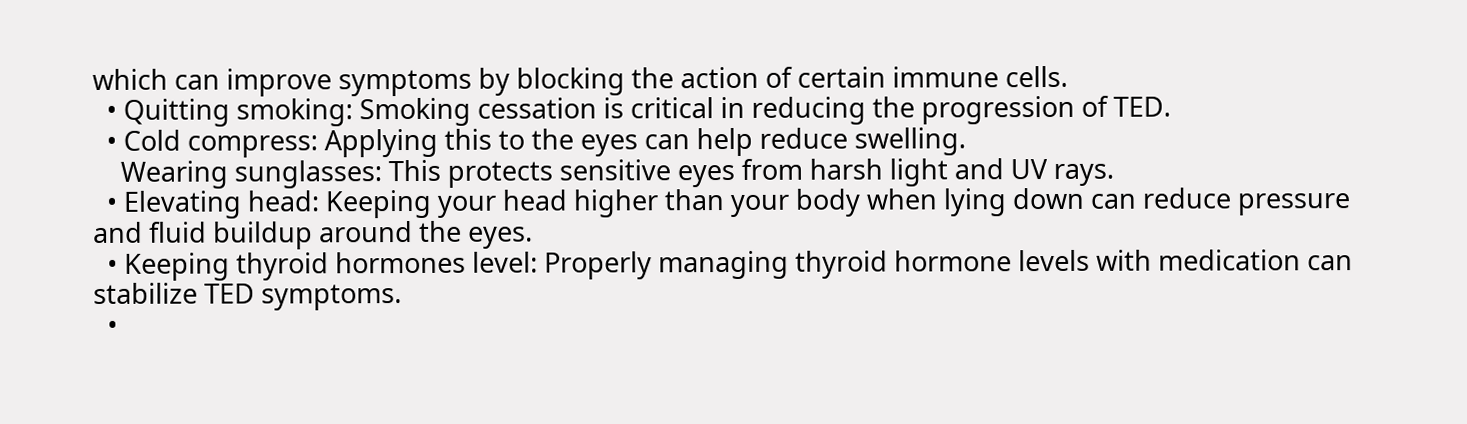which can improve symptoms by blocking the action of certain immune cells.
  • Quitting smoking: Smoking cessation is critical in reducing the progression of TED.
  • Cold compress: Applying this to the eyes can help reduce swelling.
    Wearing sunglasses: This protects sensitive eyes from harsh light and UV rays.
  • Elevating head: Keeping your head higher than your body when lying down can reduce pressure and fluid buildup around the eyes.
  • Keeping thyroid hormones level: Properly managing thyroid hormone levels with medication can stabilize TED symptoms.
  •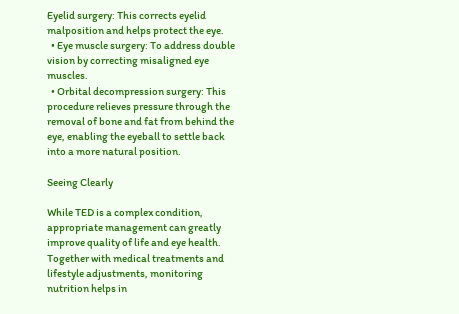Eyelid surgery: This corrects eyelid malposition and helps protect the eye.
  • Eye muscle surgery: To address double vision by correcting misaligned eye muscles.
  • Orbital decompression surgery: This procedure relieves pressure through the removal of bone and fat from behind the eye, enabling the eyeball to settle back into a more natural position.

Seeing Clearly

While TED is a complex condition, appropriate management can greatly improve quality of life and eye health. Together with medical treatments and lifestyle adjustments, monitoring nutrition helps in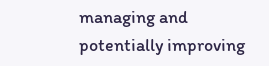managing and potentially improving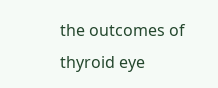the outcomes of thyroid eye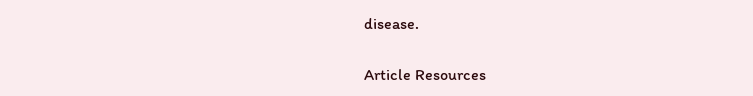disease.

Article Resources